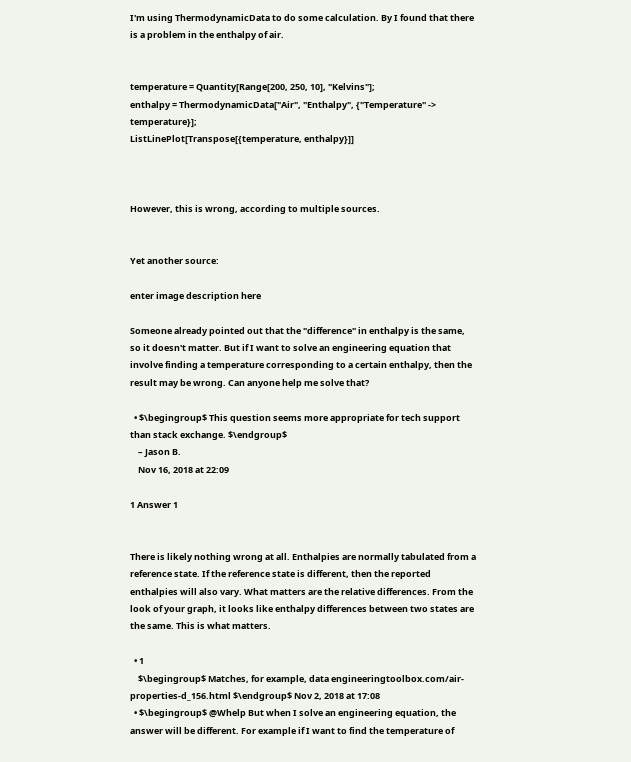I'm using ThermodynamicData to do some calculation. By I found that there is a problem in the enthalpy of air.


temperature = Quantity[Range[200, 250, 10], "Kelvins"];
enthalpy = ThermodynamicData["Air", "Enthalpy", {"Temperature" -> temperature}];
ListLinePlot[Transpose[{temperature, enthalpy}]]



However, this is wrong, according to multiple sources.


Yet another source:

enter image description here

Someone already pointed out that the "difference" in enthalpy is the same, so it doesn't matter. But if I want to solve an engineering equation that involve finding a temperature corresponding to a certain enthalpy, then the result may be wrong. Can anyone help me solve that?

  • $\begingroup$ This question seems more appropriate for tech support than stack exchange. $\endgroup$
    – Jason B.
    Nov 16, 2018 at 22:09

1 Answer 1


There is likely nothing wrong at all. Enthalpies are normally tabulated from a reference state. If the reference state is different, then the reported enthalpies will also vary. What matters are the relative differences. From the look of your graph, it looks like enthalpy differences between two states are the same. This is what matters.

  • 1
    $\begingroup$ Matches, for example, data engineeringtoolbox.com/air-properties-d_156.html $\endgroup$ Nov 2, 2018 at 17:08
  • $\begingroup$ @Whelp But when I solve an engineering equation, the answer will be different. For example if I want to find the temperature of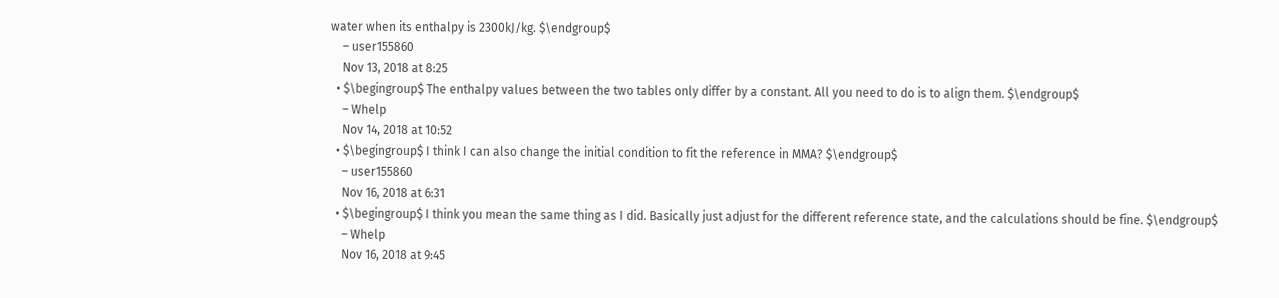water when its enthalpy is 2300kJ/kg. $\endgroup$
    – user155860
    Nov 13, 2018 at 8:25
  • $\begingroup$ The enthalpy values between the two tables only differ by a constant. All you need to do is to align them. $\endgroup$
    – Whelp
    Nov 14, 2018 at 10:52
  • $\begingroup$ I think I can also change the initial condition to fit the reference in MMA? $\endgroup$
    – user155860
    Nov 16, 2018 at 6:31
  • $\begingroup$ I think you mean the same thing as I did. Basically just adjust for the different reference state, and the calculations should be fine. $\endgroup$
    – Whelp
    Nov 16, 2018 at 9:45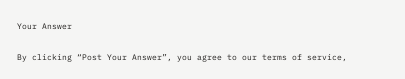Your Answer

By clicking “Post Your Answer”, you agree to our terms of service,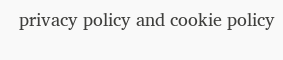privacy policy and cookie policy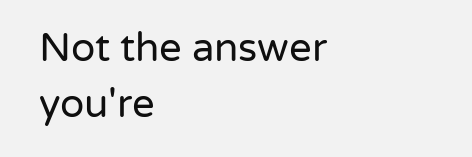Not the answer you're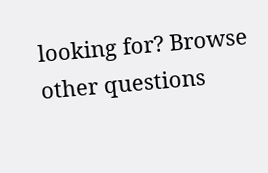looking for? Browse other questions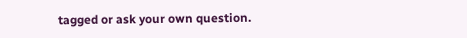tagged or ask your own question.